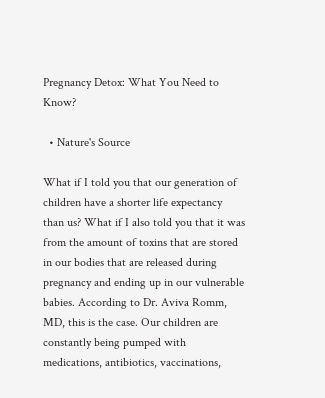Pregnancy Detox: What You Need to Know?

  • Nature's Source

What if I told you that our generation of children have a shorter life expectancy than us? What if I also told you that it was from the amount of toxins that are stored in our bodies that are released during pregnancy and ending up in our vulnerable babies. According to Dr. Aviva Romm, MD, this is the case. Our children are constantly being pumped with medications, antibiotics, vaccinations,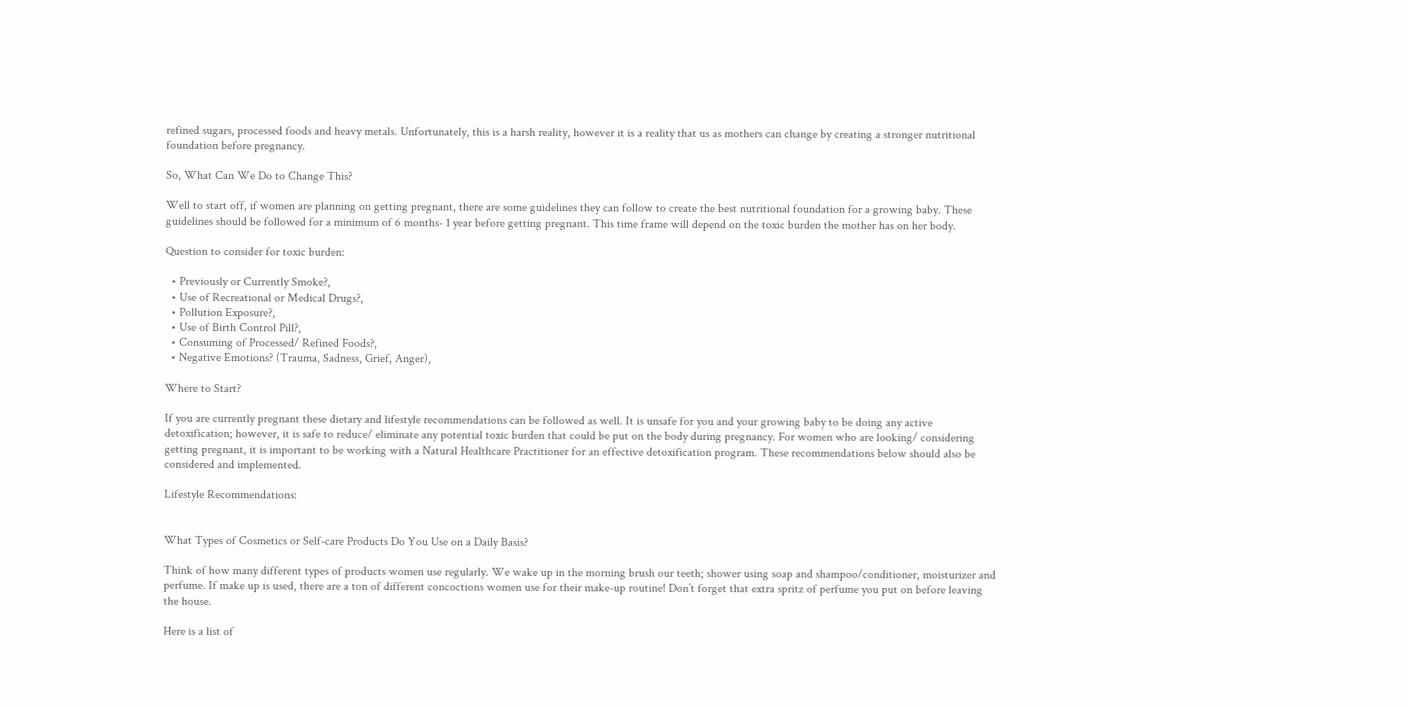refined sugars, processed foods and heavy metals. Unfortunately, this is a harsh reality, however it is a reality that us as mothers can change by creating a stronger nutritional foundation before pregnancy.

So, What Can We Do to Change This?

Well to start off, if women are planning on getting pregnant, there are some guidelines they can follow to create the best nutritional foundation for a growing baby. These guidelines should be followed for a minimum of 6 months- 1 year before getting pregnant. This time frame will depend on the toxic burden the mother has on her body.

Question to consider for toxic burden:

  • Previously or Currently Smoke?,
  • Use of Recreational or Medical Drugs?,
  • Pollution Exposure?,
  • Use of Birth Control Pill?,
  • Consuming of Processed/ Refined Foods?,
  • Negative Emotions? (Trauma, Sadness, Grief, Anger),

Where to Start?

If you are currently pregnant these dietary and lifestyle recommendations can be followed as well. It is unsafe for you and your growing baby to be doing any active detoxification; however, it is safe to reduce/ eliminate any potential toxic burden that could be put on the body during pregnancy. For women who are looking/ considering getting pregnant, it is important to be working with a Natural Healthcare Practitioner for an effective detoxification program. These recommendations below should also be considered and implemented.

Lifestyle Recommendations:


What Types of Cosmetics or Self-care Products Do You Use on a Daily Basis?

Think of how many different types of products women use regularly. We wake up in the morning brush our teeth; shower using soap and shampoo/conditioner, moisturizer and perfume. If make up is used, there are a ton of different concoctions women use for their make-up routine! Don’t forget that extra spritz of perfume you put on before leaving the house.

Here is a list of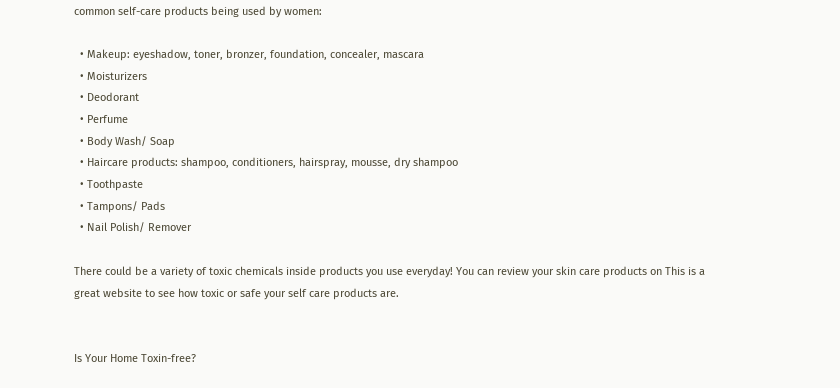common self-care products being used by women:

  • Makeup: eyeshadow, toner, bronzer, foundation, concealer, mascara
  • Moisturizers
  • Deodorant
  • Perfume
  • Body Wash/ Soap
  • Haircare products: shampoo, conditioners, hairspray, mousse, dry shampoo
  • Toothpaste
  • Tampons/ Pads
  • Nail Polish/ Remover

There could be a variety of toxic chemicals inside products you use everyday! You can review your skin care products on This is a great website to see how toxic or safe your self care products are.


Is Your Home Toxin-free?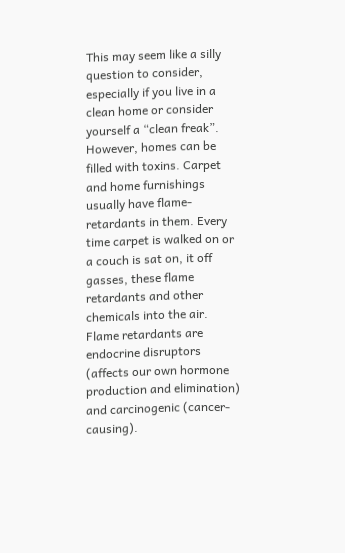This may seem like a silly question to consider, especially if you live in a clean home or consider yourself a “clean freak”. However, homes can be filled with toxins. Carpet and home furnishings usually have flame-retardants in them. Every time carpet is walked on or a couch is sat on, it off gasses, these flame retardants and other chemicals into the air. Flame retardants are endocrine disruptors (affects our own hormone production and elimination) and carcinogenic (cancer- causing).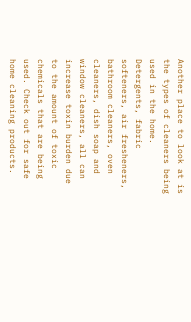Another place to look at is the types of cleaners being used in the home. Detergents, fabric softeners, air fresheners, bathroom cleaners, oven cleaners, dish soap and window cleaners, all can increase toxin burden due to the amount of toxic chemicals that are being used. Check out for safe home cleaning products.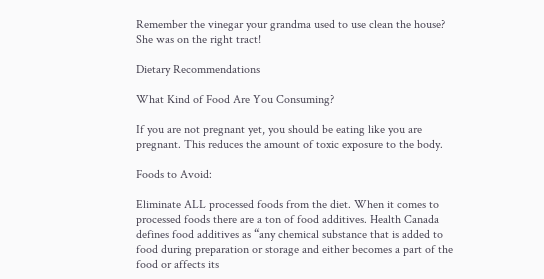Remember the vinegar your grandma used to use clean the house? She was on the right tract!

Dietary Recommendations

What Kind of Food Are You Consuming?

If you are not pregnant yet, you should be eating like you are pregnant. This reduces the amount of toxic exposure to the body.

Foods to Avoid:

Eliminate ALL processed foods from the diet. When it comes to processed foods there are a ton of food additives. Health Canada defines food additives as “any chemical substance that is added to food during preparation or storage and either becomes a part of the food or affects its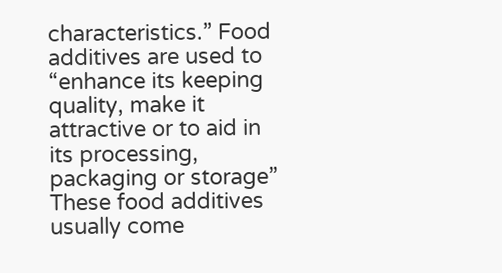characteristics.” Food additives are used to “enhance its keeping quality, make it attractive or to aid in its processing, packaging or storage” These food additives usually come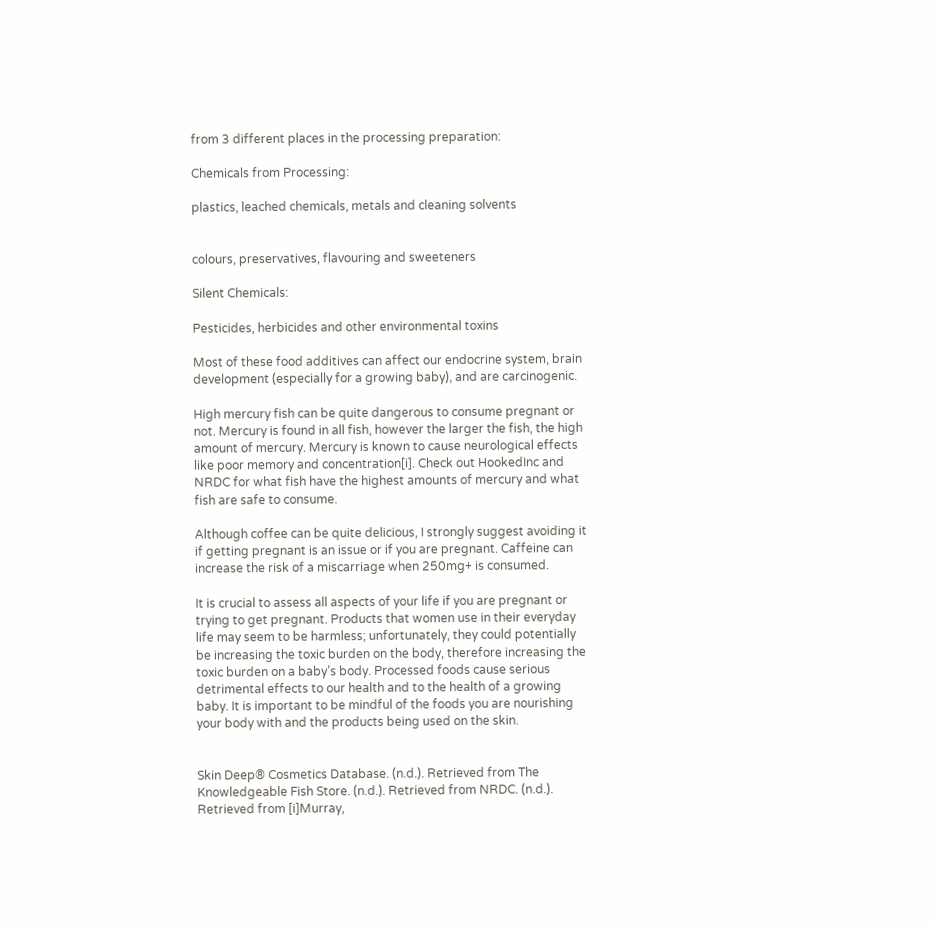from 3 different places in the processing preparation:

Chemicals from Processing:

plastics, leached chemicals, metals and cleaning solvents


colours, preservatives, flavouring and sweeteners

Silent Chemicals:

Pesticides, herbicides and other environmental toxins

Most of these food additives can affect our endocrine system, brain development (especially for a growing baby), and are carcinogenic.

High mercury fish can be quite dangerous to consume pregnant or not. Mercury is found in all fish, however the larger the fish, the high amount of mercury. Mercury is known to cause neurological effects like poor memory and concentration[i]. Check out HookedInc and NRDC for what fish have the highest amounts of mercury and what fish are safe to consume.

Although coffee can be quite delicious, I strongly suggest avoiding it if getting pregnant is an issue or if you are pregnant. Caffeine can increase the risk of a miscarriage when 250mg+ is consumed.

It is crucial to assess all aspects of your life if you are pregnant or trying to get pregnant. Products that women use in their everyday life may seem to be harmless; unfortunately, they could potentially be increasing the toxic burden on the body, therefore increasing the toxic burden on a baby’s body. Processed foods cause serious detrimental effects to our health and to the health of a growing baby. It is important to be mindful of the foods you are nourishing your body with and the products being used on the skin.


Skin Deep® Cosmetics Database. (n.d.). Retrieved from The Knowledgeable Fish Store. (n.d.). Retrieved from NRDC. (n.d.). Retrieved from [i]Murray,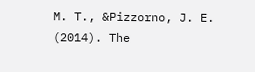M. T., &Pizzorno, J. E. (2014). The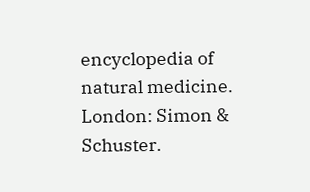encyclopedia of natural medicine. London: Simon & Schuster.